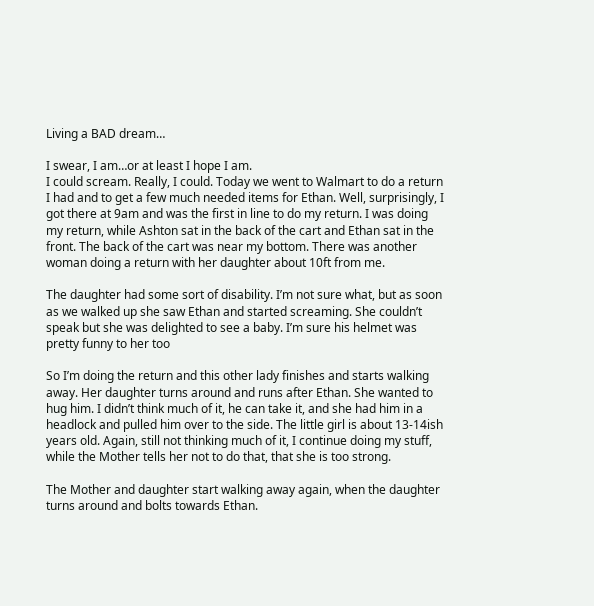Living a BAD dream…

I swear, I am…or at least I hope I am.
I could scream. Really, I could. Today we went to Walmart to do a return I had and to get a few much needed items for Ethan. Well, surprisingly, I got there at 9am and was the first in line to do my return. I was doing my return, while Ashton sat in the back of the cart and Ethan sat in the front. The back of the cart was near my bottom. There was another woman doing a return with her daughter about 10ft from me.

The daughter had some sort of disability. I’m not sure what, but as soon as we walked up she saw Ethan and started screaming. She couldn’t speak but she was delighted to see a baby. I’m sure his helmet was pretty funny to her too

So I’m doing the return and this other lady finishes and starts walking away. Her daughter turns around and runs after Ethan. She wanted to hug him. I didn’t think much of it, he can take it, and she had him in a headlock and pulled him over to the side. The little girl is about 13-14ish years old. Again, still not thinking much of it, I continue doing my stuff, while the Mother tells her not to do that, that she is too strong.

The Mother and daughter start walking away again, when the daughter turns around and bolts towards Ethan.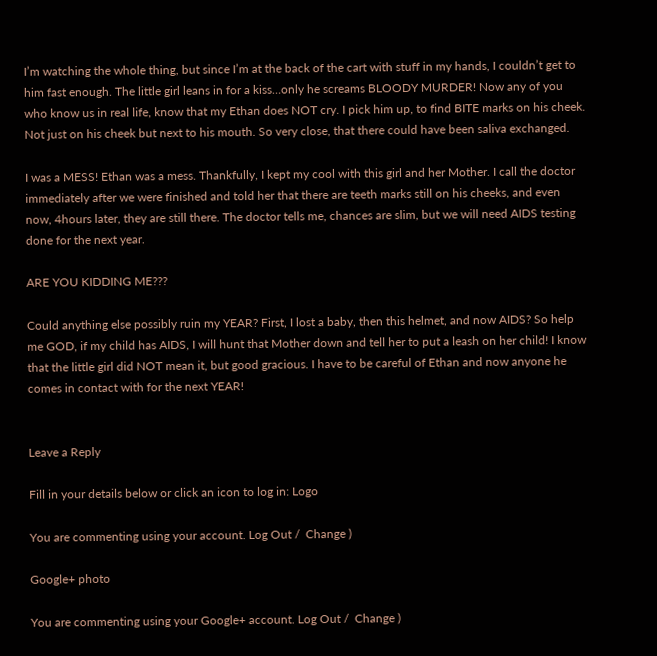I’m watching the whole thing, but since I’m at the back of the cart with stuff in my hands, I couldn’t get to him fast enough. The little girl leans in for a kiss…only he screams BLOODY MURDER! Now any of you who know us in real life, know that my Ethan does NOT cry. I pick him up, to find BITE marks on his cheek. Not just on his cheek but next to his mouth. So very close, that there could have been saliva exchanged.

I was a MESS! Ethan was a mess. Thankfully, I kept my cool with this girl and her Mother. I call the doctor immediately after we were finished and told her that there are teeth marks still on his cheeks, and even now, 4hours later, they are still there. The doctor tells me, chances are slim, but we will need AIDS testing done for the next year.

ARE YOU KIDDING ME???

Could anything else possibly ruin my YEAR? First, I lost a baby, then this helmet, and now AIDS? So help me GOD, if my child has AIDS, I will hunt that Mother down and tell her to put a leash on her child! I know that the little girl did NOT mean it, but good gracious. I have to be careful of Ethan and now anyone he comes in contact with for the next YEAR!


Leave a Reply

Fill in your details below or click an icon to log in: Logo

You are commenting using your account. Log Out /  Change )

Google+ photo

You are commenting using your Google+ account. Log Out /  Change )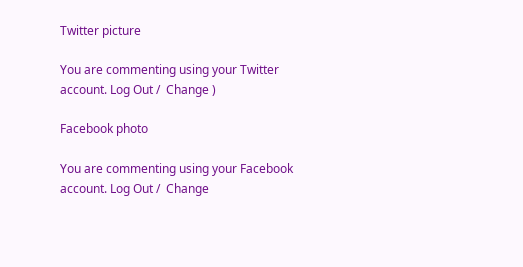Twitter picture

You are commenting using your Twitter account. Log Out /  Change )

Facebook photo

You are commenting using your Facebook account. Log Out /  Change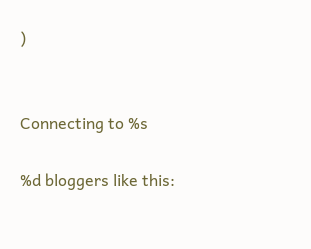)


Connecting to %s

%d bloggers like this: